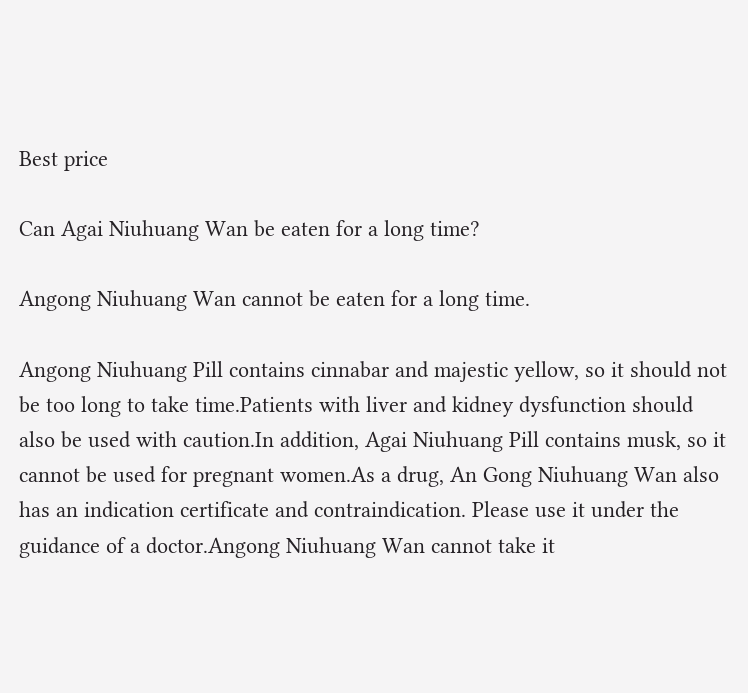Best price

Can Agai Niuhuang Wan be eaten for a long time?

Angong Niuhuang Wan cannot be eaten for a long time.

Angong Niuhuang Pill contains cinnabar and majestic yellow, so it should not be too long to take time.Patients with liver and kidney dysfunction should also be used with caution.In addition, Agai Niuhuang Pill contains musk, so it cannot be used for pregnant women.As a drug, An Gong Niuhuang Wan also has an indication certificate and contraindication. Please use it under the guidance of a doctor.Angong Niuhuang Wan cannot take it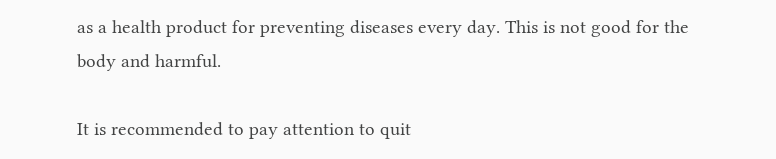as a health product for preventing diseases every day. This is not good for the body and harmful.

It is recommended to pay attention to quit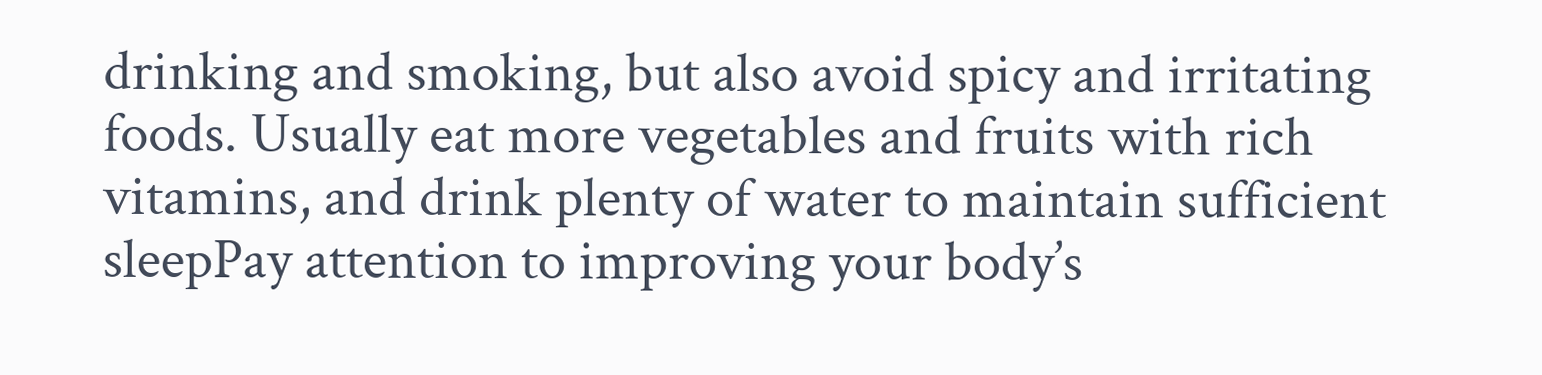drinking and smoking, but also avoid spicy and irritating foods. Usually eat more vegetables and fruits with rich vitamins, and drink plenty of water to maintain sufficient sleepPay attention to improving your body’s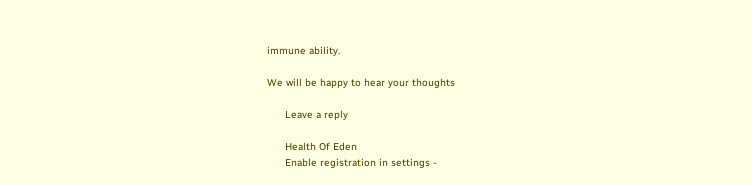immune ability.

We will be happy to hear your thoughts

      Leave a reply

      Health Of Eden
      Enable registration in settings -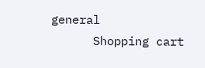general
      Shopping cart